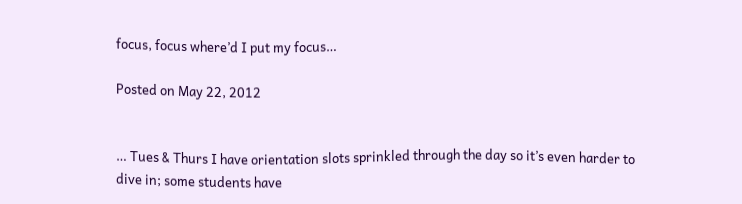focus, focus where’d I put my focus…

Posted on May 22, 2012


… Tues & Thurs I have orientation slots sprinkled through the day so it’s even harder to dive in; some students have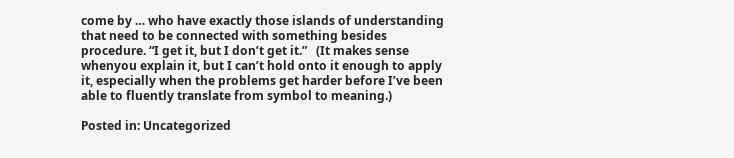come by … who have exactly those islands of understanding that need to be connected with something besides procedure. “I get it, but I don’t get it.”   (It makes sense whenyou explain it, but I can’t hold onto it enough to apply it, especially when the problems get harder before I’ve been able to fluently translate from symbol to meaning.)

Posted in: Uncategorized